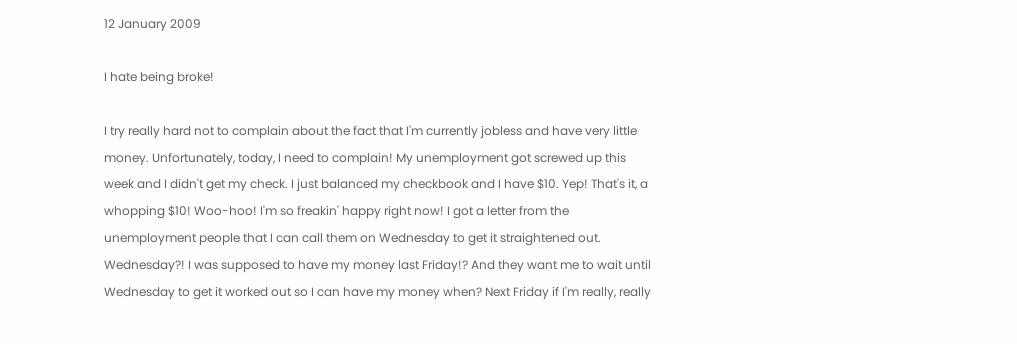12 January 2009

I hate being broke!

I try really hard not to complain about the fact that I'm currently jobless and have very little money. Unfortunately, today, I need to complain! My unemployment got screwed up this week and I didn't get my check. I just balanced my checkbook and I have $10. Yep! That's it, a whopping $10! Woo-hoo! I'm so freakin' happy right now! I got a letter from the unemployment people that I can call them on Wednesday to get it straightened out. Wednesday?! I was supposed to have my money last Friday!? And they want me to wait until Wednesday to get it worked out so I can have my money when? Next Friday if I'm really, really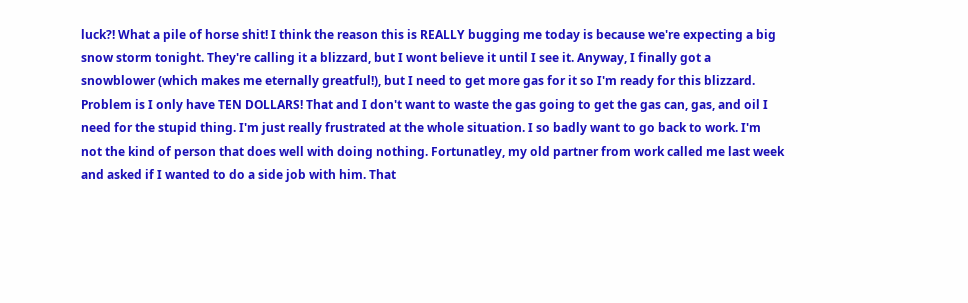luck?! What a pile of horse shit! I think the reason this is REALLY bugging me today is because we're expecting a big snow storm tonight. They're calling it a blizzard, but I wont believe it until I see it. Anyway, I finally got a snowblower (which makes me eternally greatful!), but I need to get more gas for it so I'm ready for this blizzard. Problem is I only have TEN DOLLARS! That and I don't want to waste the gas going to get the gas can, gas, and oil I need for the stupid thing. I'm just really frustrated at the whole situation. I so badly want to go back to work. I'm not the kind of person that does well with doing nothing. Fortunatley, my old partner from work called me last week and asked if I wanted to do a side job with him. That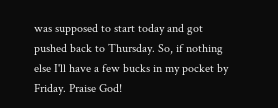was supposed to start today and got pushed back to Thursday. So, if nothing else I'll have a few bucks in my pocket by Friday. Praise God!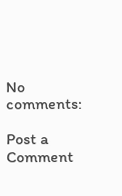No comments:

Post a Comment